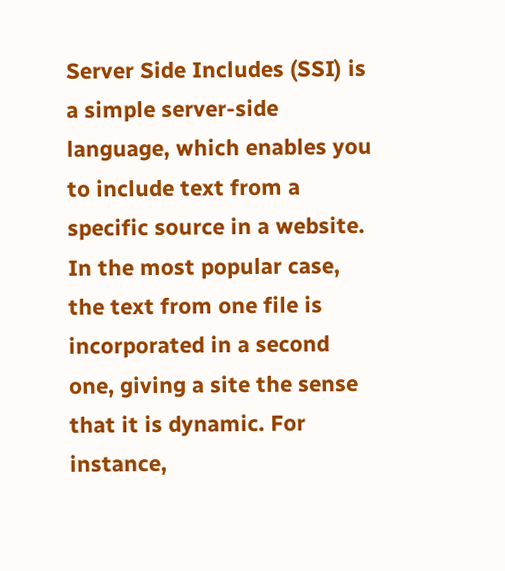Server Side Includes (SSI) is a simple server-side language, which enables you to include text from a specific source in a website. In the most popular case, the text from one file is incorporated in a second one, giving a site the sense that it is dynamic. For instance,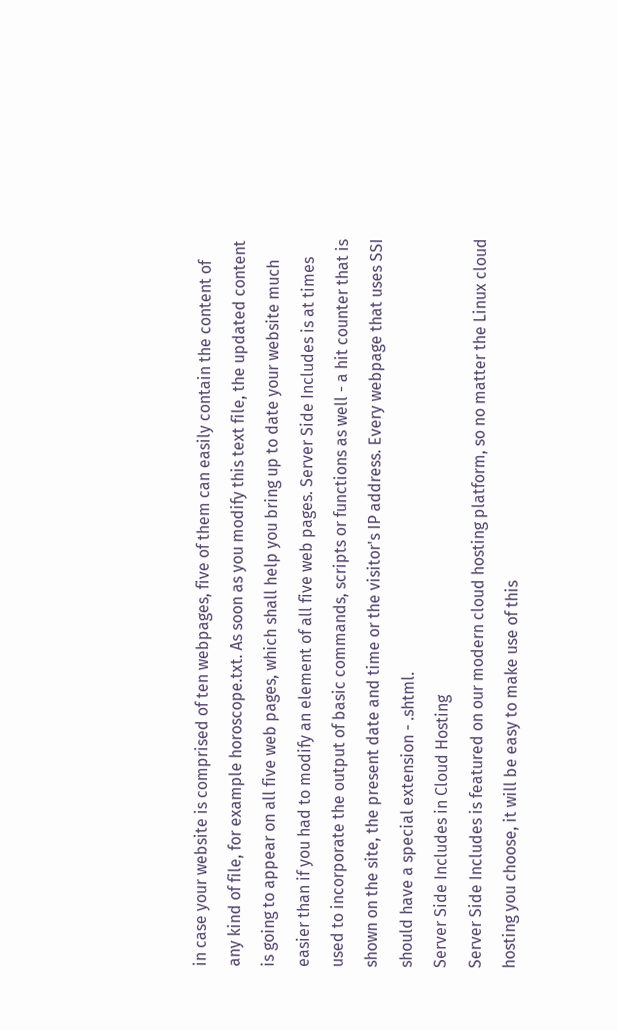in case your website is comprised of ten webpages, five of them can easily contain the content of any kind of file, for example horoscope.txt. As soon as you modify this text file, the updated content is going to appear on all five web pages, which shall help you bring up to date your website much easier than if you had to modify an element of all five web pages. Server Side Includes is at times used to incorporate the output of basic commands, scripts or functions as well - a hit counter that is shown on the site, the present date and time or the visitor's IP address. Every webpage that uses SSI should have a special extension - .shtml.
Server Side Includes in Cloud Hosting
Server Side Includes is featured on our modern cloud hosting platform, so no matter the Linux cloud hosting you choose, it will be easy to make use of this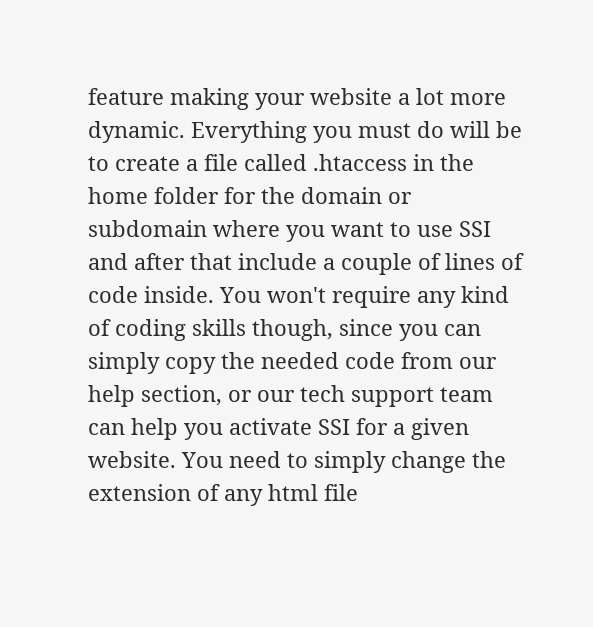feature making your website a lot more dynamic. Everything you must do will be to create a file called .htaccess in the home folder for the domain or subdomain where you want to use SSI and after that include a couple of lines of code inside. You won't require any kind of coding skills though, since you can simply copy the needed code from our help section, or our tech support team can help you activate SSI for a given website. You need to simply change the extension of any html file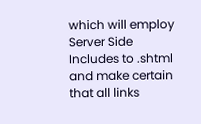which will employ Server Side Includes to .shtml and make certain that all links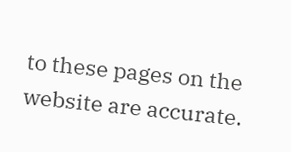to these pages on the website are accurate.